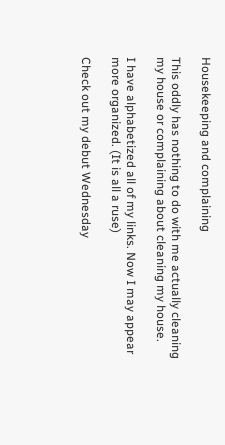Housekeeping and complaining

This oddly has nothing to do with me actually cleaning my house or complaining about cleaning my house.

I have alphabetized all of my links. Now I may appear more organized. (It is all a ruse)

Check out my debut Wednesday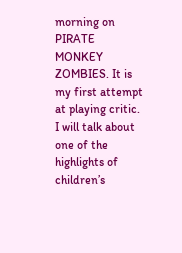morning on PIRATE MONKEY ZOMBIES. It is my first attempt at playing critic. I will talk about one of the highlights of children’s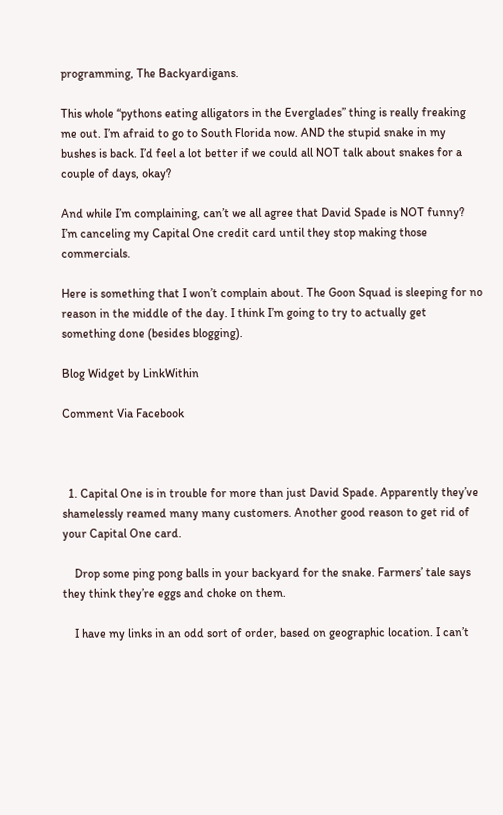programming, The Backyardigans.

This whole “pythons eating alligators in the Everglades” thing is really freaking me out. I’m afraid to go to South Florida now. AND the stupid snake in my bushes is back. I’d feel a lot better if we could all NOT talk about snakes for a couple of days, okay?

And while I’m complaining, can’t we all agree that David Spade is NOT funny? I’m canceling my Capital One credit card until they stop making those commercials.

Here is something that I won’t complain about. The Goon Squad is sleeping for no reason in the middle of the day. I think I’m going to try to actually get something done (besides blogging).

Blog Widget by LinkWithin

Comment Via Facebook



  1. Capital One is in trouble for more than just David Spade. Apparently they’ve shamelessly reamed many many customers. Another good reason to get rid of your Capital One card.

    Drop some ping pong balls in your backyard for the snake. Farmers’ tale says they think they’re eggs and choke on them.

    I have my links in an odd sort of order, based on geographic location. I can’t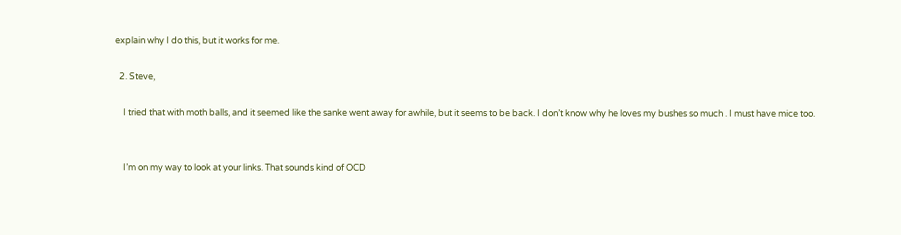explain why I do this, but it works for me.

  2. Steve,

    I tried that with moth balls, and it seemed like the sanke went away for awhile, but it seems to be back. I don’t know why he loves my bushes so much . I must have mice too.


    I’m on my way to look at your links. That sounds kind of OCD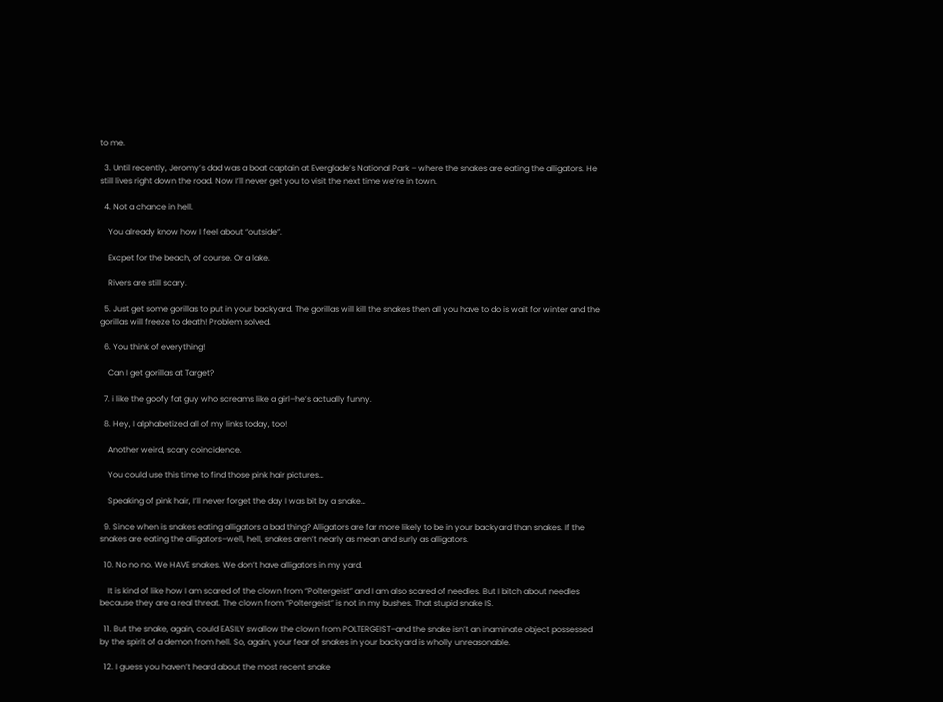to me.

  3. Until recently, Jeromy’s dad was a boat captain at Everglade’s National Park – where the snakes are eating the alligators. He still lives right down the road. Now I’ll never get you to visit the next time we’re in town.

  4. Not a chance in hell.

    You already know how I feel about “outside”.

    Excpet for the beach, of course. Or a lake.

    Rivers are still scary.

  5. Just get some gorillas to put in your backyard. The gorillas will kill the snakes then all you have to do is wait for winter and the gorillas will freeze to death! Problem solved.

  6. You think of everything!

    Can I get gorillas at Target?

  7. i like the goofy fat guy who screams like a girl–he’s actually funny.

  8. Hey, I alphabetized all of my links today, too!

    Another weird, scary coincidence.

    You could use this time to find those pink hair pictures…

    Speaking of pink hair, I’ll never forget the day I was bit by a snake…

  9. Since when is snakes eating alligators a bad thing? Alligators are far more likely to be in your backyard than snakes. If the snakes are eating the alligators–well, hell, snakes aren’t nearly as mean and surly as alligators.

  10. No no no. We HAVE snakes. We don’t have alligators in my yard.

    It is kind of like how I am scared of the clown from “Poltergeist” and I am also scared of needles. But I bitch about needles because they are a real threat. The clown from “Poltergeist” is not in my bushes. That stupid snake IS.

  11. But the snake, again, could EASILY swallow the clown from POLTERGEIST–and the snake isn’t an inaminate object possessed by the spirit of a demon from hell. So, again, your fear of snakes in your backyard is wholly unreasonable.

  12. I guess you haven’t heard about the most recent snake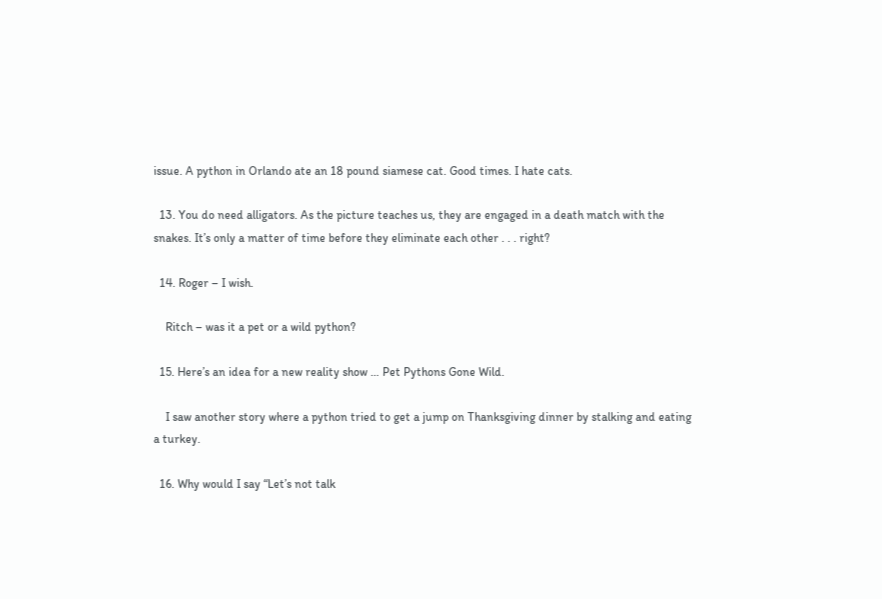issue. A python in Orlando ate an 18 pound siamese cat. Good times. I hate cats.

  13. You do need alligators. As the picture teaches us, they are engaged in a death match with the snakes. It’s only a matter of time before they eliminate each other . . . right?

  14. Roger – I wish.

    Ritch – was it a pet or a wild python?

  15. Here’s an idea for a new reality show … Pet Pythons Gone Wild.

    I saw another story where a python tried to get a jump on Thanksgiving dinner by stalking and eating a turkey.

  16. Why would I say “Let’s not talk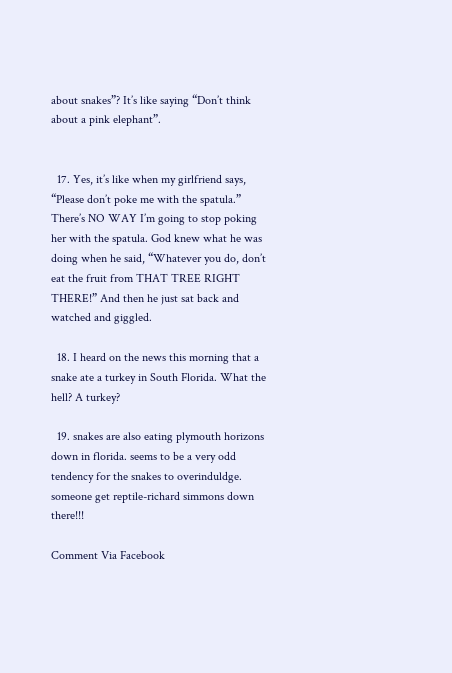about snakes”? It’s like saying “Don’t think about a pink elephant”.


  17. Yes, it’s like when my girlfriend says, “Please don’t poke me with the spatula.” There’s NO WAY I’m going to stop poking her with the spatula. God knew what he was doing when he said, “Whatever you do, don’t eat the fruit from THAT TREE RIGHT THERE!” And then he just sat back and watched and giggled.

  18. I heard on the news this morning that a snake ate a turkey in South Florida. What the hell? A turkey?

  19. snakes are also eating plymouth horizons down in florida. seems to be a very odd tendency for the snakes to overinduldge. someone get reptile-richard simmons down there!!!

Comment Via Facebook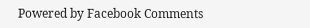Powered by Facebook Comments